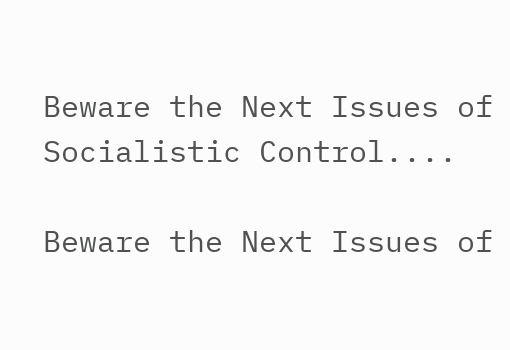Beware the Next Issues of Socialistic Control....

Beware the Next Issues of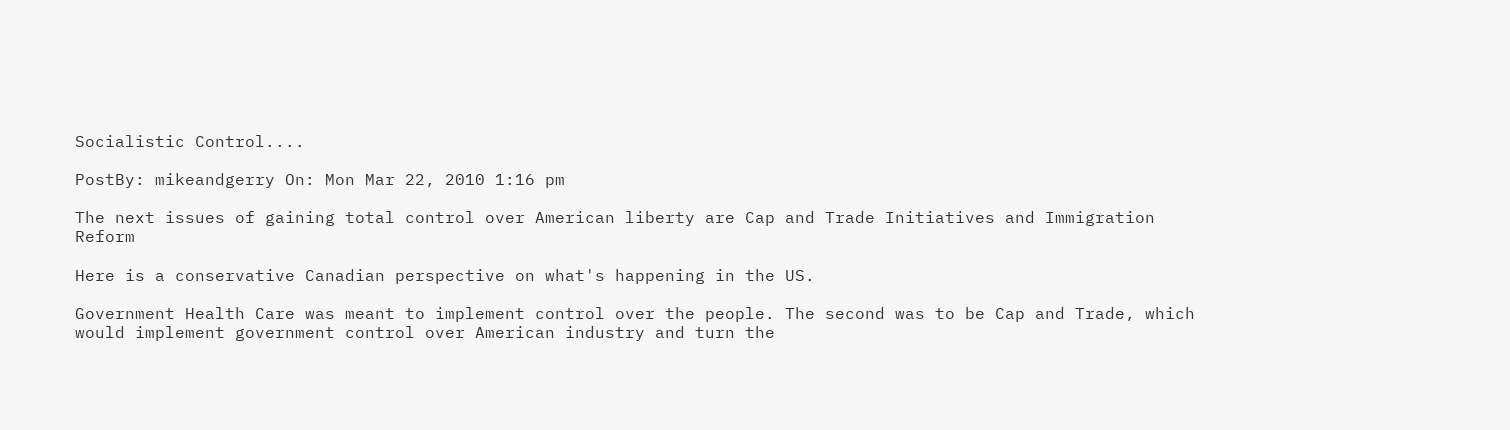Socialistic Control....

PostBy: mikeandgerry On: Mon Mar 22, 2010 1:16 pm

The next issues of gaining total control over American liberty are Cap and Trade Initiatives and Immigration Reform

Here is a conservative Canadian perspective on what's happening in the US.

Government Health Care was meant to implement control over the people. The second was to be Cap and Trade, which would implement government control over American industry and turn the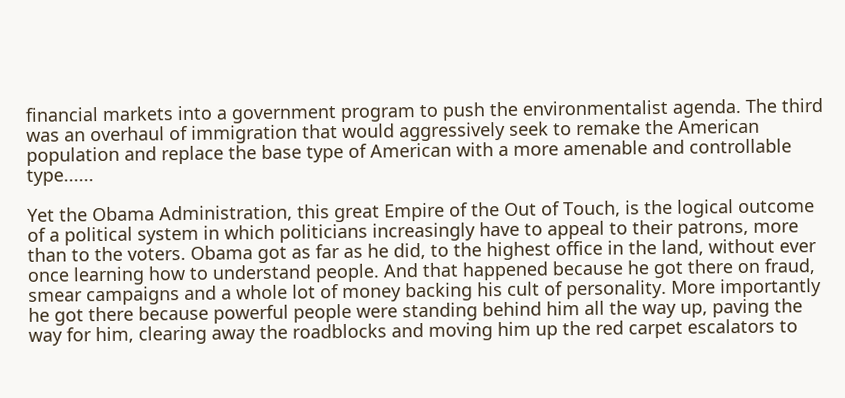financial markets into a government program to push the environmentalist agenda. The third was an overhaul of immigration that would aggressively seek to remake the American population and replace the base type of American with a more amenable and controllable type......

Yet the Obama Administration, this great Empire of the Out of Touch, is the logical outcome of a political system in which politicians increasingly have to appeal to their patrons, more than to the voters. Obama got as far as he did, to the highest office in the land, without ever once learning how to understand people. And that happened because he got there on fraud, smear campaigns and a whole lot of money backing his cult of personality. More importantly he got there because powerful people were standing behind him all the way up, paving the way for him, clearing away the roadblocks and moving him up the red carpet escalators to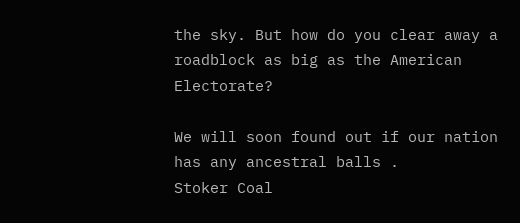the sky. But how do you clear away a roadblock as big as the American Electorate?

We will soon found out if our nation has any ancestral balls .
Stoker Coal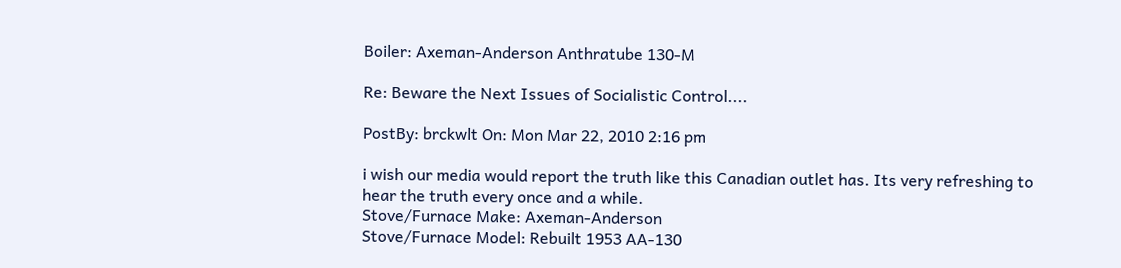Boiler: Axeman-Anderson Anthratube 130-M

Re: Beware the Next Issues of Socialistic Control....

PostBy: brckwlt On: Mon Mar 22, 2010 2:16 pm

i wish our media would report the truth like this Canadian outlet has. Its very refreshing to hear the truth every once and a while.
Stove/Furnace Make: Axeman-Anderson
Stove/Furnace Model: Rebuilt 1953 AA-130